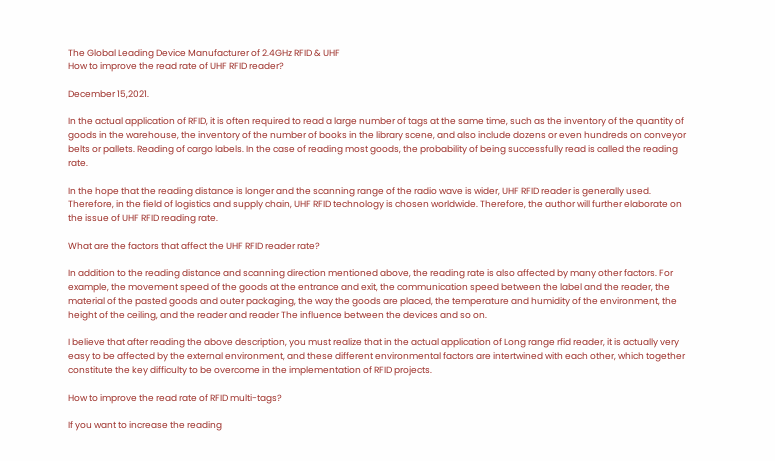The Global Leading Device Manufacturer of 2.4GHz RFID & UHF
How to improve the read rate of UHF RFID reader?

December 15,2021.

In the actual application of RFID, it is often required to read a large number of tags at the same time, such as the inventory of the quantity of goods in the warehouse, the inventory of the number of books in the library scene, and also include dozens or even hundreds on conveyor belts or pallets. Reading of cargo labels. In the case of reading most goods, the probability of being successfully read is called the reading rate.

In the hope that the reading distance is longer and the scanning range of the radio wave is wider, UHF RFID reader is generally used. Therefore, in the field of logistics and supply chain, UHF RFID technology is chosen worldwide. Therefore, the author will further elaborate on the issue of UHF RFID reading rate.

What are the factors that affect the UHF RFID reader rate?

In addition to the reading distance and scanning direction mentioned above, the reading rate is also affected by many other factors. For example, the movement speed of the goods at the entrance and exit, the communication speed between the label and the reader, the material of the pasted goods and outer packaging, the way the goods are placed, the temperature and humidity of the environment, the height of the ceiling, and the reader and reader The influence between the devices and so on.

I believe that after reading the above description, you must realize that in the actual application of Long range rfid reader, it is actually very easy to be affected by the external environment, and these different environmental factors are intertwined with each other, which together constitute the key difficulty to be overcome in the implementation of RFID projects.

How to improve the read rate of RFID multi-tags?

If you want to increase the reading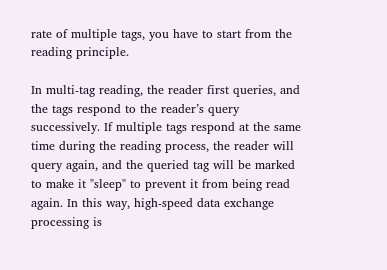rate of multiple tags, you have to start from the reading principle.

In multi-tag reading, the reader first queries, and the tags respond to the reader’s query successively. If multiple tags respond at the same time during the reading process, the reader will query again, and the queried tag will be marked to make it "sleep" to prevent it from being read again. In this way, high-speed data exchange processing is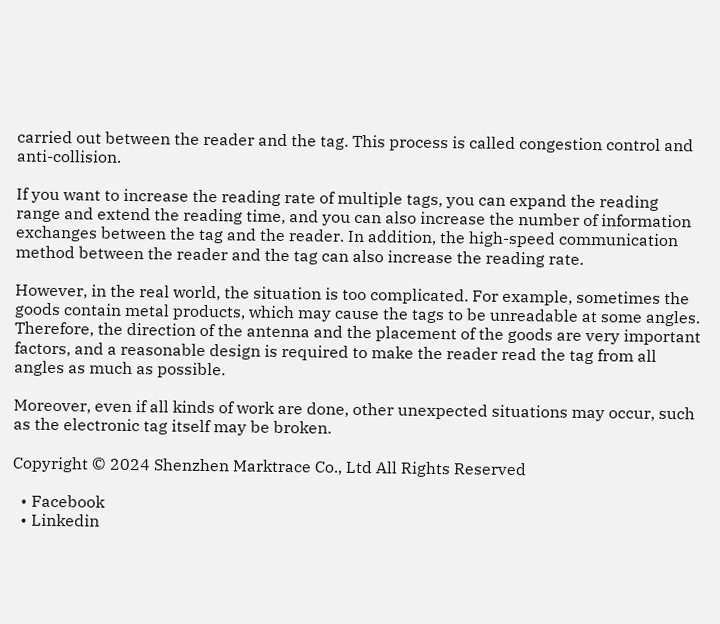carried out between the reader and the tag. This process is called congestion control and anti-collision.

If you want to increase the reading rate of multiple tags, you can expand the reading range and extend the reading time, and you can also increase the number of information exchanges between the tag and the reader. In addition, the high-speed communication method between the reader and the tag can also increase the reading rate.

However, in the real world, the situation is too complicated. For example, sometimes the goods contain metal products, which may cause the tags to be unreadable at some angles. Therefore, the direction of the antenna and the placement of the goods are very important factors, and a reasonable design is required to make the reader read the tag from all angles as much as possible.

Moreover, even if all kinds of work are done, other unexpected situations may occur, such as the electronic tag itself may be broken.

Copyright © 2024 Shenzhen Marktrace Co., Ltd All Rights Reserved

  • Facebook
  • Linkedin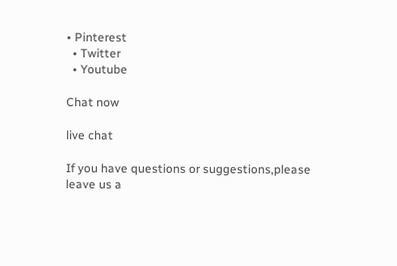• Pinterest
  • Twitter
  • Youtube

Chat now

live chat

If you have questions or suggestions,please leave us a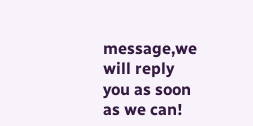message,we will reply you as soon as we can!